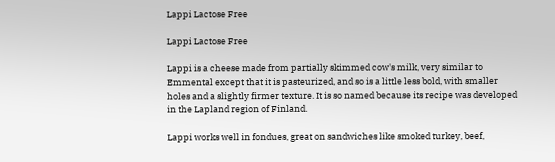Lappi Lactose Free

Lappi Lactose Free

Lappi is a cheese made from partially skimmed cow's milk, very similar to Emmental except that it is pasteurized, and so is a little less bold, with smaller holes and a slightly firmer texture. It is so named because its recipe was developed in the Lapland region of Finland.

Lappi works well in fondues, great on sandwiches like smoked turkey, beef,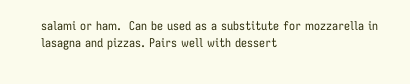salami or ham.  Can be used as a substitute for mozzarella in lasagna and pizzas. Pairs well with dessert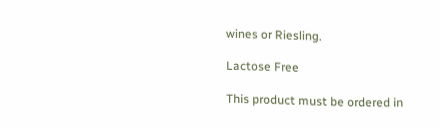wines or Riesling.

Lactose Free

This product must be ordered in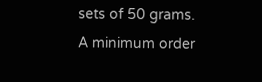sets of 50 grams.
A minimum order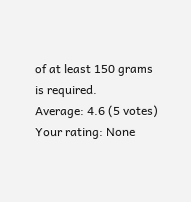of at least 150 grams is required.
Average: 4.6 (5 votes)
Your rating: None